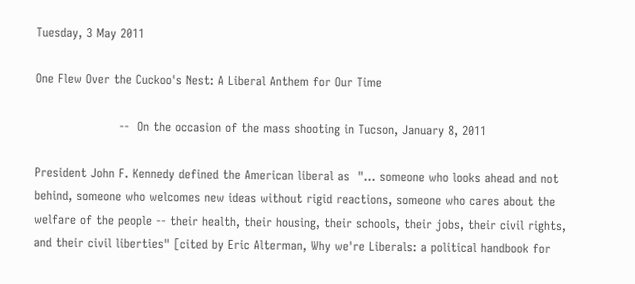Tuesday, 3 May 2011

One Flew Over the Cuckoo's Nest: A Liberal Anthem for Our Time

                     --  On the occasion of the mass shooting in Tucson, January 8, 2011

President John F. Kennedy defined the American liberal as  "... someone who looks ahead and not behind, someone who welcomes new ideas without rigid reactions, someone who cares about the welfare of the people -- their health, their housing, their schools, their jobs, their civil rights, and their civil liberties" [cited by Eric Alterman, Why we're Liberals: a political handbook for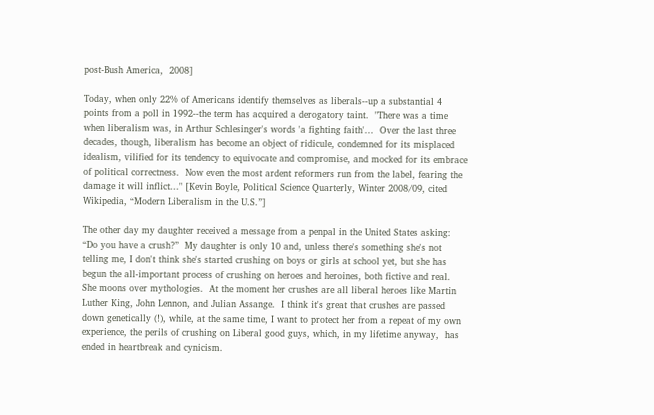post-Bush America,  2008]

Today, when only 22% of Americans identify themselves as liberals--up a substantial 4 points from a poll in 1992--the term has acquired a derogatory taint.  "There was a time when liberalism was, in Arthur Schlesinger's words 'a fighting faith'...  Over the last three decades, though, liberalism has become an object of ridicule, condemned for its misplaced idealism, vilified for its tendency to equivocate and compromise, and mocked for its embrace of political correctness.  Now even the most ardent reformers run from the label, fearing the damage it will inflict..." [Kevin Boyle, Political Science Quarterly, Winter 2008/09, cited Wikipedia, “Modern Liberalism in the U.S.”]

The other day my daughter received a message from a penpal in the United States asking:  “Do you have a crush?”  My daughter is only 10 and, unless there's something she's not telling me, I don't think she's started crushing on boys or girls at school yet, but she has begun the all-important process of crushing on heroes and heroines, both fictive and real.  She moons over mythologies.  At the moment her crushes are all liberal heroes like Martin Luther King, John Lennon, and Julian Assange.  I think it's great that crushes are passed down genetically (!), while, at the same time, I want to protect her from a repeat of my own experience, the perils of crushing on Liberal good guys, which, in my lifetime anyway,  has ended in heartbreak and cynicism.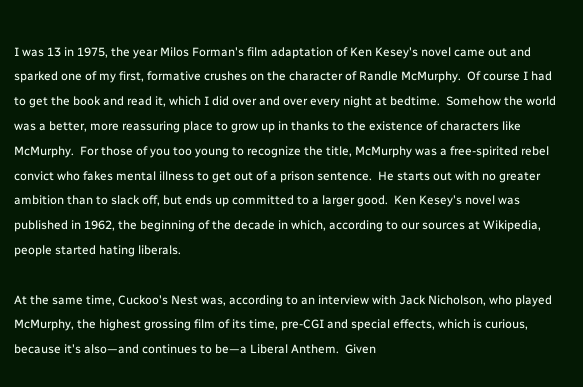I was 13 in 1975, the year Milos Forman's film adaptation of Ken Kesey's novel came out and sparked one of my first, formative crushes on the character of Randle McMurphy.  Of course I had to get the book and read it, which I did over and over every night at bedtime.  Somehow the world was a better, more reassuring place to grow up in thanks to the existence of characters like McMurphy.  For those of you too young to recognize the title, McMurphy was a free-spirited rebel convict who fakes mental illness to get out of a prison sentence.  He starts out with no greater ambition than to slack off, but ends up committed to a larger good.  Ken Kesey's novel was published in 1962, the beginning of the decade in which, according to our sources at Wikipedia, people started hating liberals.

At the same time, Cuckoo's Nest was, according to an interview with Jack Nicholson, who played McMurphy, the highest grossing film of its time, pre-CGI and special effects, which is curious, because it's also—and continues to be—a Liberal Anthem.  Given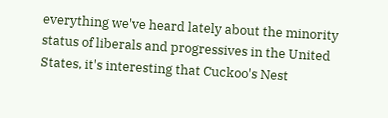everything we've heard lately about the minority status of liberals and progressives in the United States, it's interesting that Cuckoo's Nest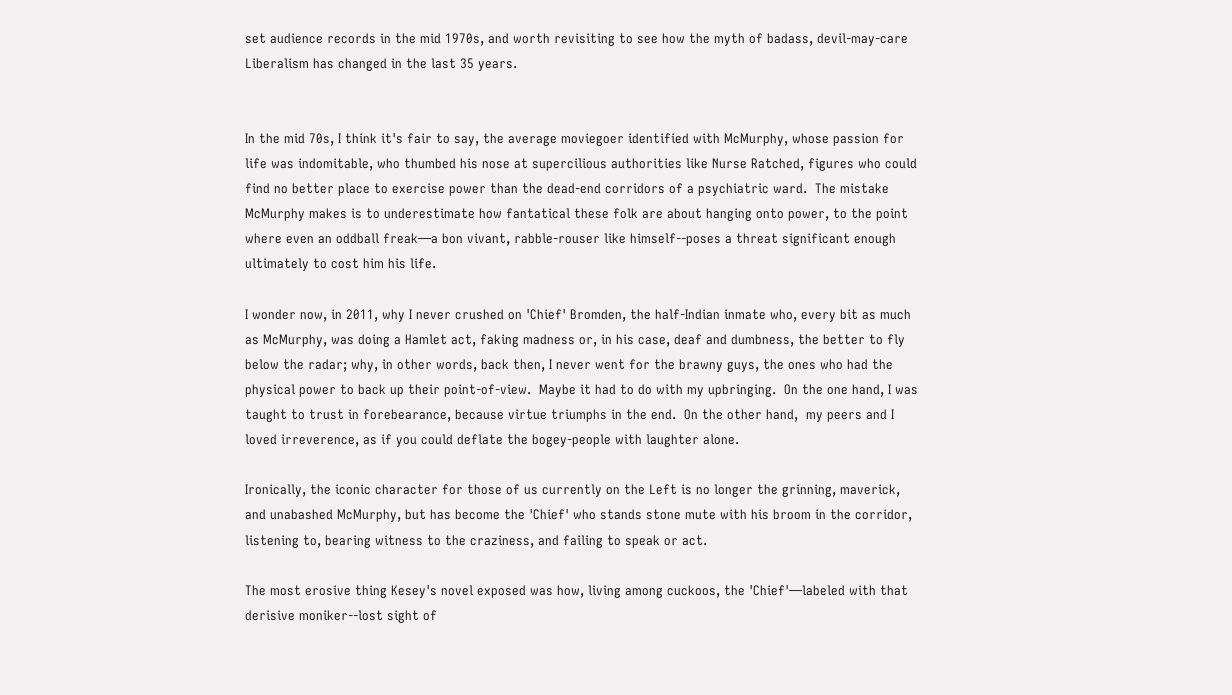set audience records in the mid 1970s, and worth revisiting to see how the myth of badass, devil-may-care Liberalism has changed in the last 35 years.


In the mid 70s, I think it's fair to say, the average moviegoer identified with McMurphy, whose passion for life was indomitable, who thumbed his nose at supercilious authorities like Nurse Ratched, figures who could find no better place to exercise power than the dead-end corridors of a psychiatric ward.  The mistake McMurphy makes is to underestimate how fantatical these folk are about hanging onto power, to the point where even an oddball freak—a bon vivant, rabble-rouser like himself--poses a threat significant enough ultimately to cost him his life.

I wonder now, in 2011, why I never crushed on 'Chief' Bromden, the half-Indian inmate who, every bit as much as McMurphy, was doing a Hamlet act, faking madness or, in his case, deaf and dumbness, the better to fly below the radar; why, in other words, back then, I never went for the brawny guys, the ones who had the physical power to back up their point-of-view.  Maybe it had to do with my upbringing.  On the one hand, I was taught to trust in forebearance, because virtue triumphs in the end.  On the other hand,  my peers and I loved irreverence, as if you could deflate the bogey-people with laughter alone.

Ironically, the iconic character for those of us currently on the Left is no longer the grinning, maverick, and unabashed McMurphy, but has become the 'Chief' who stands stone mute with his broom in the corridor, listening to, bearing witness to the craziness, and failing to speak or act.

The most erosive thing Kesey's novel exposed was how, living among cuckoos, the 'Chief'—labeled with that derisive moniker--lost sight of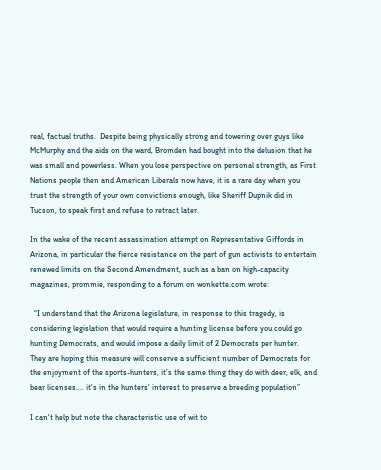real, factual truths.  Despite being physically strong and towering over guys like McMurphy and the aids on the ward, Bromden had bought into the delusion that he was small and powerless. When you lose perspective on personal strength, as First Nations people then and American Liberals now have, it is a rare day when you trust the strength of your own convictions enough, like Sheriff Dupnik did in Tucson, to speak first and refuse to retract later.

In the wake of the recent assassination attempt on Representative Giffords in Arizona, in particular the fierce resistance on the part of gun activists to entertain renewed limits on the Second Amendment, such as a ban on high-capacity magazines, prommie, responding to a forum on wonkette.com wrote:

  “I understand that the Arizona legislature, in response to this tragedy, is considering legislation that would require a hunting license before you could go hunting Democrats, and would impose a daily limit of 2 Democrats per hunter.  They are hoping this measure will conserve a sufficient number of Democrats for the enjoyment of the sports-hunters, it's the same thing they do with deer, elk, and bear licenses.... it's in the hunters' interest to preserve a breeding population”

I can't help but note the characteristic use of wit to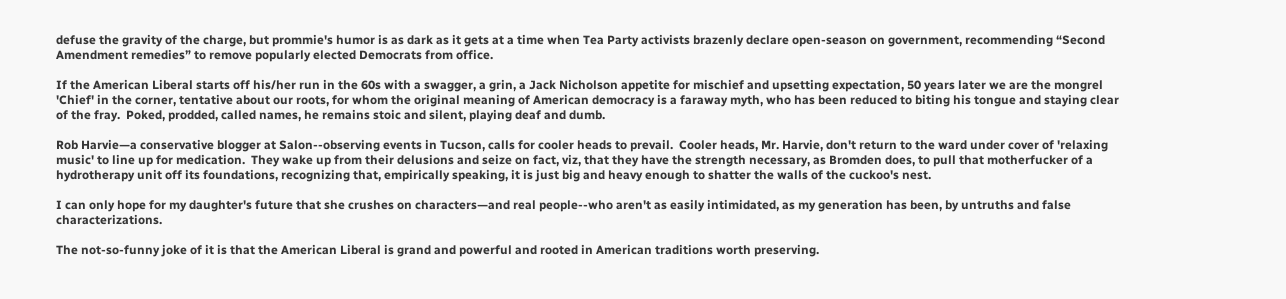defuse the gravity of the charge, but prommie's humor is as dark as it gets at a time when Tea Party activists brazenly declare open-season on government, recommending “Second Amendment remedies” to remove popularly elected Democrats from office.

If the American Liberal starts off his/her run in the 60s with a swagger, a grin, a Jack Nicholson appetite for mischief and upsetting expectation, 50 years later we are the mongrel 'Chief' in the corner, tentative about our roots, for whom the original meaning of American democracy is a faraway myth, who has been reduced to biting his tongue and staying clear of the fray.  Poked, prodded, called names, he remains stoic and silent, playing deaf and dumb.

Rob Harvie—a conservative blogger at Salon--observing events in Tucson, calls for cooler heads to prevail.  Cooler heads, Mr. Harvie, don't return to the ward under cover of 'relaxing music' to line up for medication.  They wake up from their delusions and seize on fact, viz, that they have the strength necessary, as Bromden does, to pull that motherfucker of a hydrotherapy unit off its foundations, recognizing that, empirically speaking, it is just big and heavy enough to shatter the walls of the cuckoo's nest.

I can only hope for my daughter's future that she crushes on characters—and real people--who aren't as easily intimidated, as my generation has been, by untruths and false characterizations.

The not-so-funny joke of it is that the American Liberal is grand and powerful and rooted in American traditions worth preserving.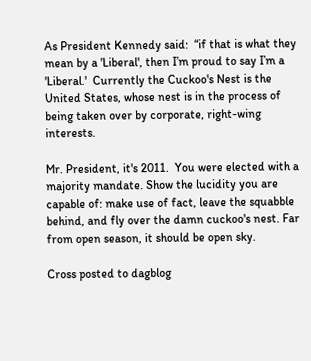As President Kennedy said:  “if that is what they mean by a 'Liberal', then I’m proud to say I’m a 'Liberal.'  Currently the Cuckoo's Nest is the United States, whose nest is in the process of being taken over by corporate, right-wing interests.

Mr. President, it's 2011.  You were elected with a majority mandate. Show the lucidity you are capable of: make use of fact, leave the squabble behind, and fly over the damn cuckoo's nest. Far from open season, it should be open sky.

Cross posted to dagblog